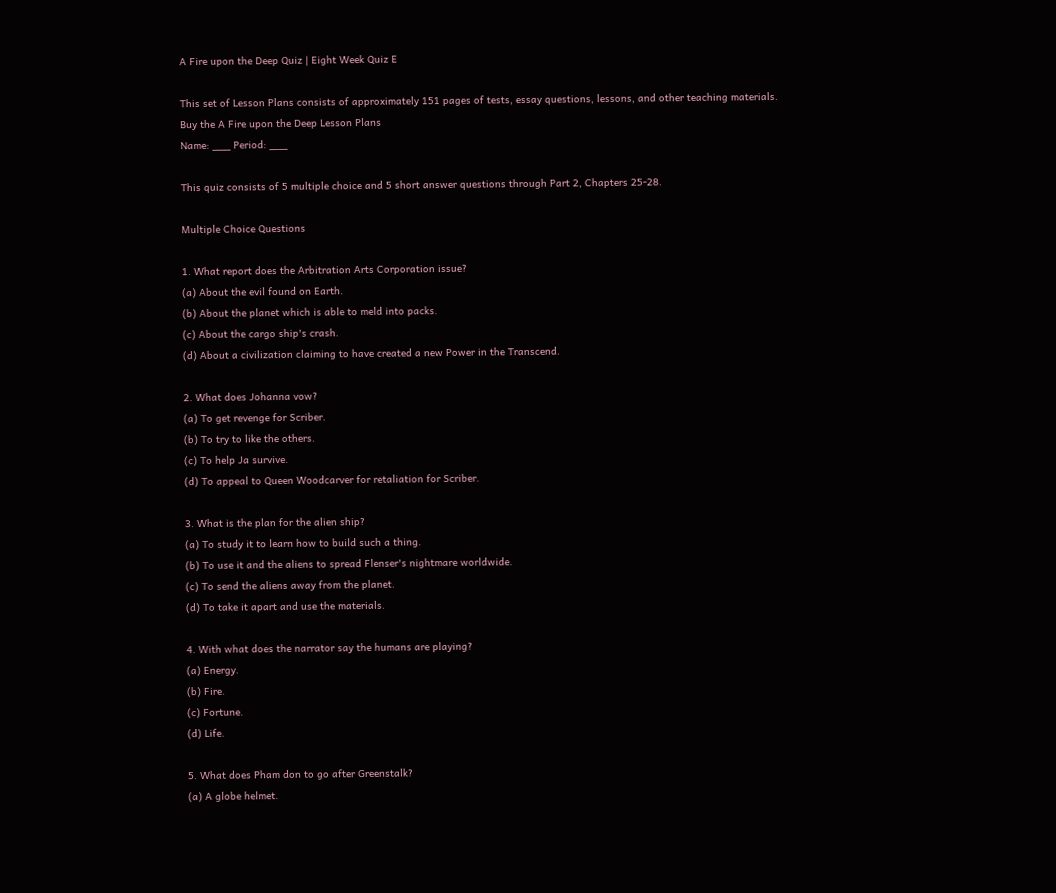A Fire upon the Deep Quiz | Eight Week Quiz E

This set of Lesson Plans consists of approximately 151 pages of tests, essay questions, lessons, and other teaching materials.
Buy the A Fire upon the Deep Lesson Plans
Name: ___ Period: ___

This quiz consists of 5 multiple choice and 5 short answer questions through Part 2, Chapters 25-28.

Multiple Choice Questions

1. What report does the Arbitration Arts Corporation issue?
(a) About the evil found on Earth.
(b) About the planet which is able to meld into packs.
(c) About the cargo ship's crash.
(d) About a civilization claiming to have created a new Power in the Transcend.

2. What does Johanna vow?
(a) To get revenge for Scriber.
(b) To try to like the others.
(c) To help Ja survive.
(d) To appeal to Queen Woodcarver for retaliation for Scriber.

3. What is the plan for the alien ship?
(a) To study it to learn how to build such a thing.
(b) To use it and the aliens to spread Flenser's nightmare worldwide.
(c) To send the aliens away from the planet.
(d) To take it apart and use the materials.

4. With what does the narrator say the humans are playing?
(a) Energy.
(b) Fire.
(c) Fortune.
(d) Life.

5. What does Pham don to go after Greenstalk?
(a) A globe helmet.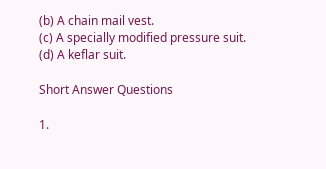(b) A chain mail vest.
(c) A specially modified pressure suit.
(d) A keflar suit.

Short Answer Questions

1.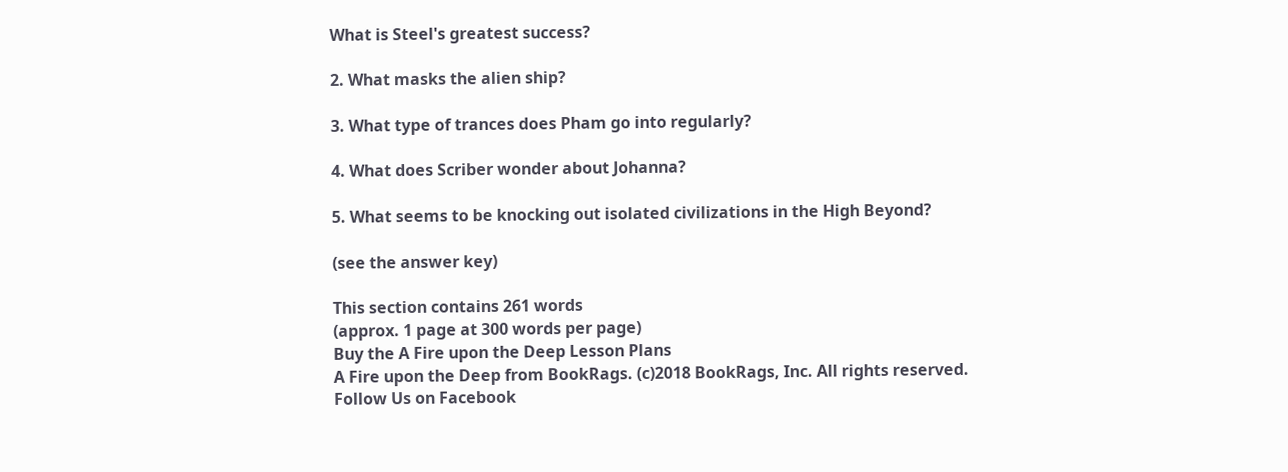What is Steel's greatest success?

2. What masks the alien ship?

3. What type of trances does Pham go into regularly?

4. What does Scriber wonder about Johanna?

5. What seems to be knocking out isolated civilizations in the High Beyond?

(see the answer key)

This section contains 261 words
(approx. 1 page at 300 words per page)
Buy the A Fire upon the Deep Lesson Plans
A Fire upon the Deep from BookRags. (c)2018 BookRags, Inc. All rights reserved.
Follow Us on Facebook